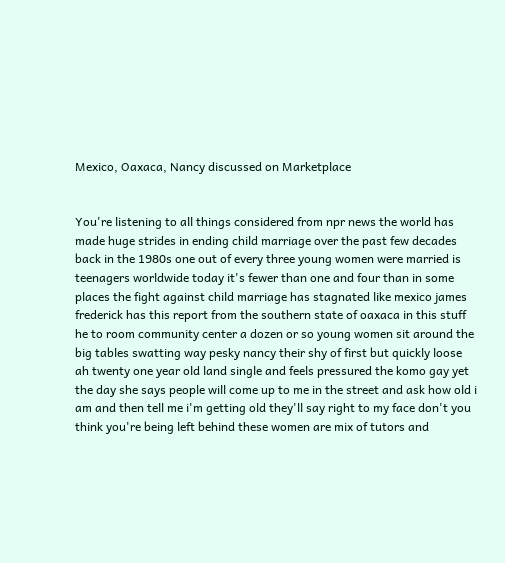Mexico, Oaxaca, Nancy discussed on Marketplace


You're listening to all things considered from npr news the world has made huge strides in ending child marriage over the past few decades back in the 1980s one out of every three young women were married is teenagers worldwide today it's fewer than one and four than in some places the fight against child marriage has stagnated like mexico james frederick has this report from the southern state of oaxaca in this stuff he to room community center a dozen or so young women sit around the big tables swatting way pesky nancy their shy of first but quickly loose ah twenty one year old land single and feels pressured the komo gay yet the day she says people will come up to me in the street and ask how old i am and then tell me i'm getting old they'll say right to my face don't you think you're being left behind these women are mix of tutors and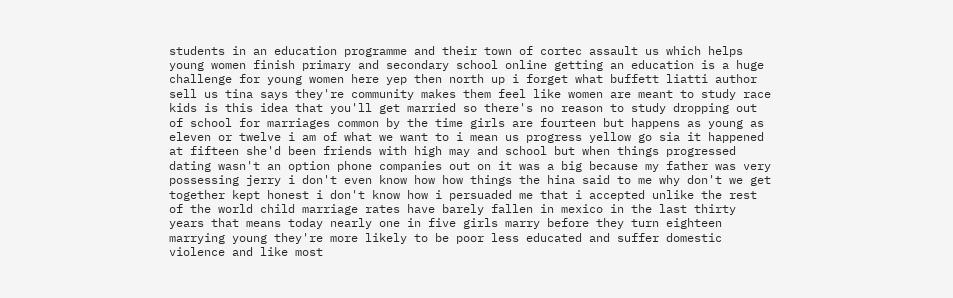students in an education programme and their town of cortec assault us which helps young women finish primary and secondary school online getting an education is a huge challenge for young women here yep then north up i forget what buffett liatti author sell us tina says they're community makes them feel like women are meant to study race kids is this idea that you'll get married so there's no reason to study dropping out of school for marriages common by the time girls are fourteen but happens as young as eleven or twelve i am of what we want to i mean us progress yellow go sia it happened at fifteen she'd been friends with high may and school but when things progressed dating wasn't an option phone companies out on it was a big because my father was very possessing jerry i don't even know how how things the hina said to me why don't we get together kept honest i don't know how i persuaded me that i accepted unlike the rest of the world child marriage rates have barely fallen in mexico in the last thirty years that means today nearly one in five girls marry before they turn eighteen marrying young they're more likely to be poor less educated and suffer domestic violence and like most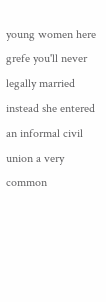young women here grefe you'll never legally married instead she entered an informal civil union a very common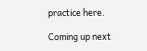practice here.

Coming up next